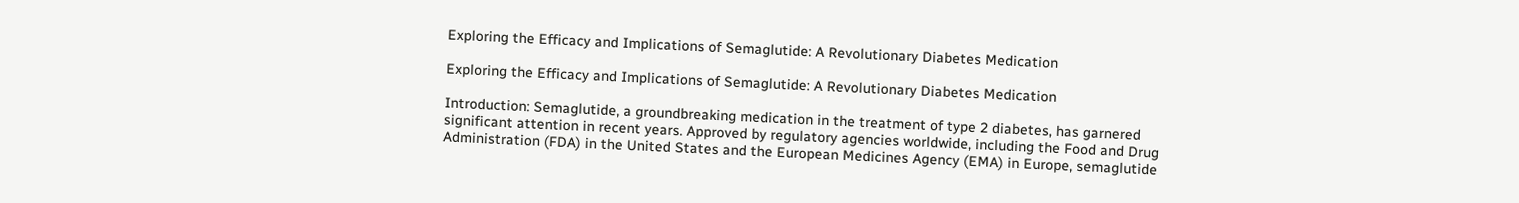Exploring the Efficacy and Implications of Semaglutide: A Revolutionary Diabetes Medication

Exploring the Efficacy and Implications of Semaglutide: A Revolutionary Diabetes Medication

Introduction: Semaglutide, a groundbreaking medication in the treatment of type 2 diabetes, has garnered significant attention in recent years. Approved by regulatory agencies worldwide, including the Food and Drug Administration (FDA) in the United States and the European Medicines Agency (EMA) in Europe, semaglutide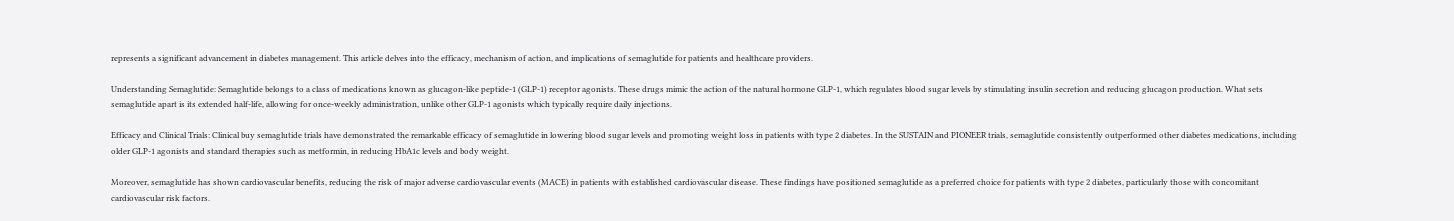represents a significant advancement in diabetes management. This article delves into the efficacy, mechanism of action, and implications of semaglutide for patients and healthcare providers.

Understanding Semaglutide: Semaglutide belongs to a class of medications known as glucagon-like peptide-1 (GLP-1) receptor agonists. These drugs mimic the action of the natural hormone GLP-1, which regulates blood sugar levels by stimulating insulin secretion and reducing glucagon production. What sets semaglutide apart is its extended half-life, allowing for once-weekly administration, unlike other GLP-1 agonists which typically require daily injections.

Efficacy and Clinical Trials: Clinical buy semaglutide trials have demonstrated the remarkable efficacy of semaglutide in lowering blood sugar levels and promoting weight loss in patients with type 2 diabetes. In the SUSTAIN and PIONEER trials, semaglutide consistently outperformed other diabetes medications, including older GLP-1 agonists and standard therapies such as metformin, in reducing HbA1c levels and body weight.

Moreover, semaglutide has shown cardiovascular benefits, reducing the risk of major adverse cardiovascular events (MACE) in patients with established cardiovascular disease. These findings have positioned semaglutide as a preferred choice for patients with type 2 diabetes, particularly those with concomitant cardiovascular risk factors.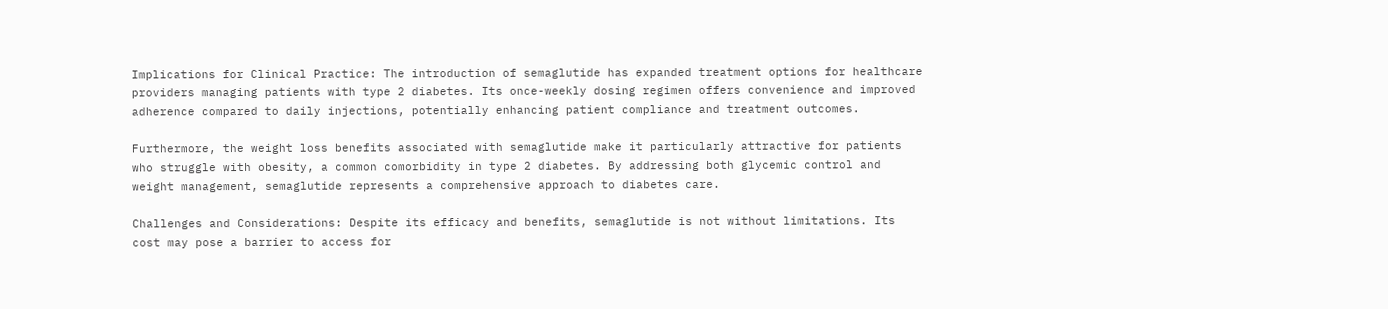Implications for Clinical Practice: The introduction of semaglutide has expanded treatment options for healthcare providers managing patients with type 2 diabetes. Its once-weekly dosing regimen offers convenience and improved adherence compared to daily injections, potentially enhancing patient compliance and treatment outcomes.

Furthermore, the weight loss benefits associated with semaglutide make it particularly attractive for patients who struggle with obesity, a common comorbidity in type 2 diabetes. By addressing both glycemic control and weight management, semaglutide represents a comprehensive approach to diabetes care.

Challenges and Considerations: Despite its efficacy and benefits, semaglutide is not without limitations. Its cost may pose a barrier to access for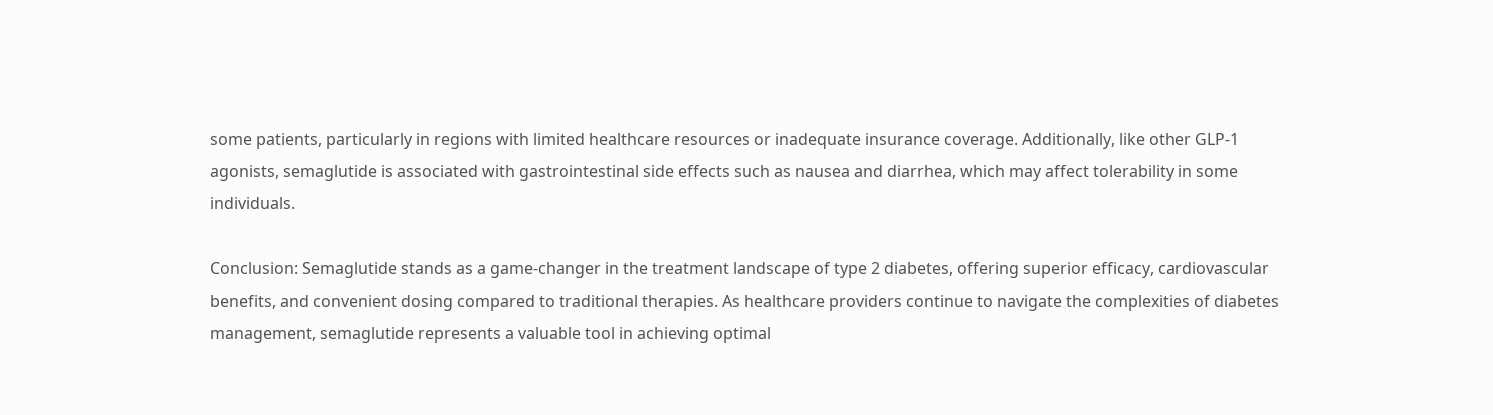some patients, particularly in regions with limited healthcare resources or inadequate insurance coverage. Additionally, like other GLP-1 agonists, semaglutide is associated with gastrointestinal side effects such as nausea and diarrhea, which may affect tolerability in some individuals.

Conclusion: Semaglutide stands as a game-changer in the treatment landscape of type 2 diabetes, offering superior efficacy, cardiovascular benefits, and convenient dosing compared to traditional therapies. As healthcare providers continue to navigate the complexities of diabetes management, semaglutide represents a valuable tool in achieving optimal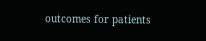outcomes for patients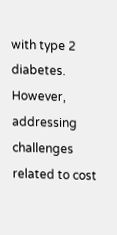with type 2 diabetes. However, addressing challenges related to cost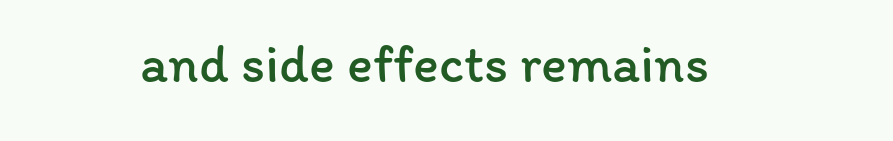and side effects remains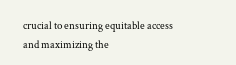crucial to ensuring equitable access and maximizing the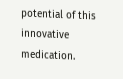potential of this innovative medication.